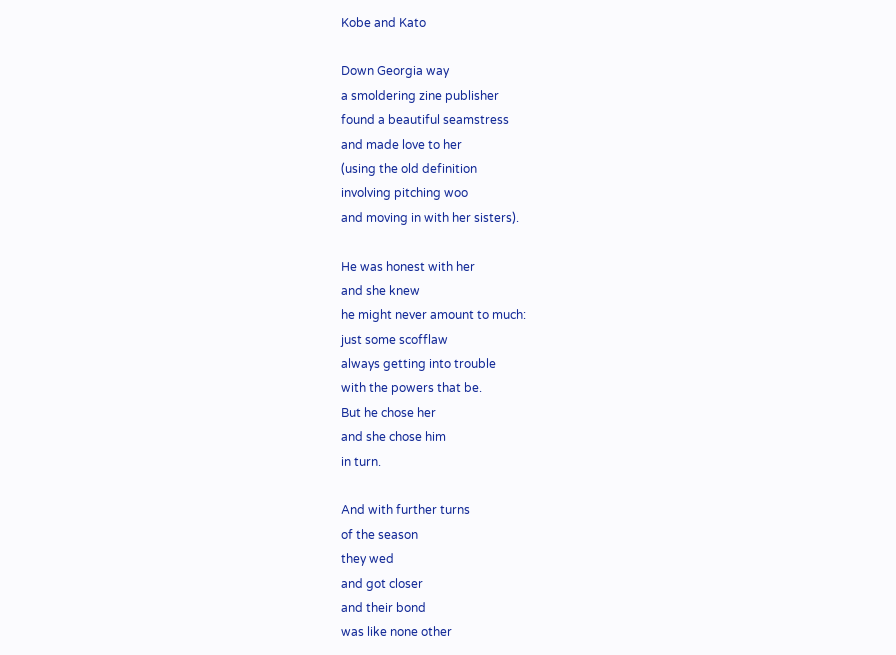Kobe and Kato

Down Georgia way
a smoldering zine publisher
found a beautiful seamstress
and made love to her
(using the old definition
involving pitching woo
and moving in with her sisters).

He was honest with her
and she knew
he might never amount to much:
just some scofflaw
always getting into trouble
with the powers that be.
But he chose her
and she chose him
in turn.

And with further turns
of the season
they wed
and got closer
and their bond
was like none other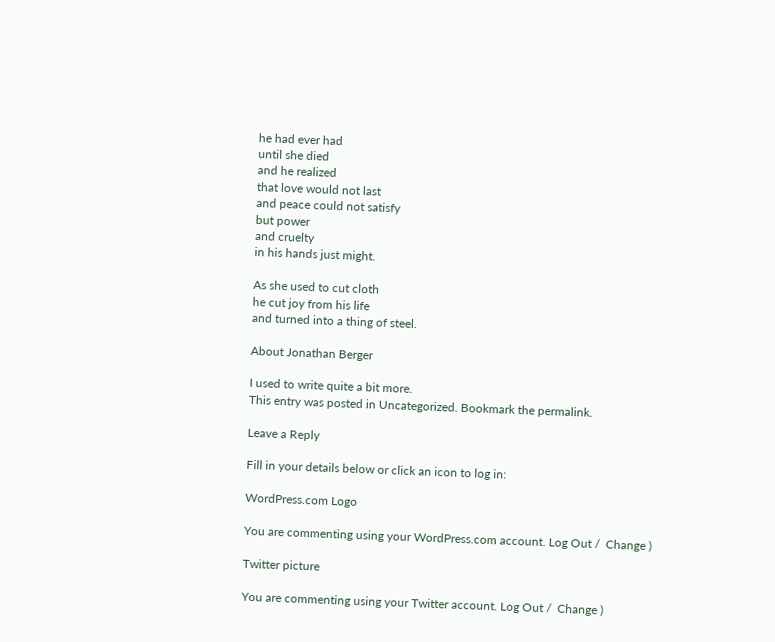he had ever had
until she died
and he realized
that love would not last
and peace could not satisfy
but power
and cruelty
in his hands just might.

As she used to cut cloth
he cut joy from his life
and turned into a thing of steel.

About Jonathan Berger

I used to write quite a bit more.
This entry was posted in Uncategorized. Bookmark the permalink.

Leave a Reply

Fill in your details below or click an icon to log in:

WordPress.com Logo

You are commenting using your WordPress.com account. Log Out /  Change )

Twitter picture

You are commenting using your Twitter account. Log Out /  Change )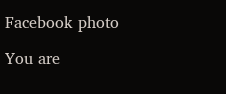Facebook photo

You are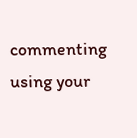commenting using your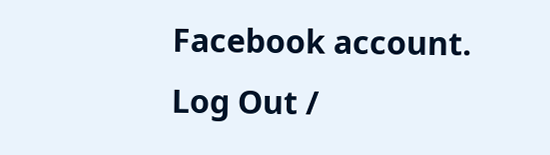Facebook account. Log Out /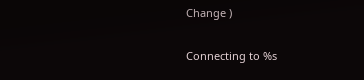Change )

Connecting to %s